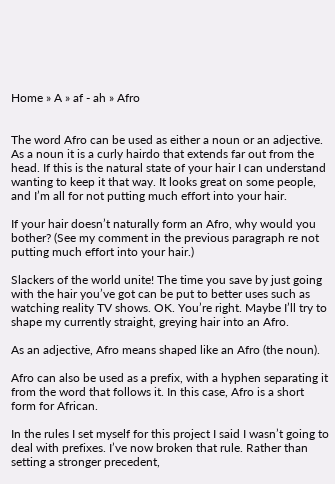Home » A » af - ah » Afro


The word Afro can be used as either a noun or an adjective. As a noun it is a curly hairdo that extends far out from the head. If this is the natural state of your hair I can understand wanting to keep it that way. It looks great on some people, and I’m all for not putting much effort into your hair.

If your hair doesn’t naturally form an Afro, why would you bother? (See my comment in the previous paragraph re not putting much effort into your hair.)

Slackers of the world unite! The time you save by just going with the hair you’ve got can be put to better uses such as watching reality TV shows. OK. You’re right. Maybe I’ll try to shape my currently straight, greying hair into an Afro.

As an adjective, Afro means shaped like an Afro (the noun).

Afro can also be used as a prefix, with a hyphen separating it from the word that follows it. In this case, Afro is a short form for African.

In the rules I set myself for this project I said I wasn’t going to deal with prefixes. I’ve now broken that rule. Rather than setting a stronger precedent,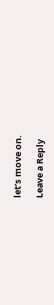let’s move on.

Leave a Reply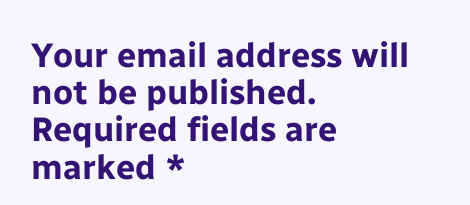Your email address will not be published. Required fields are marked *